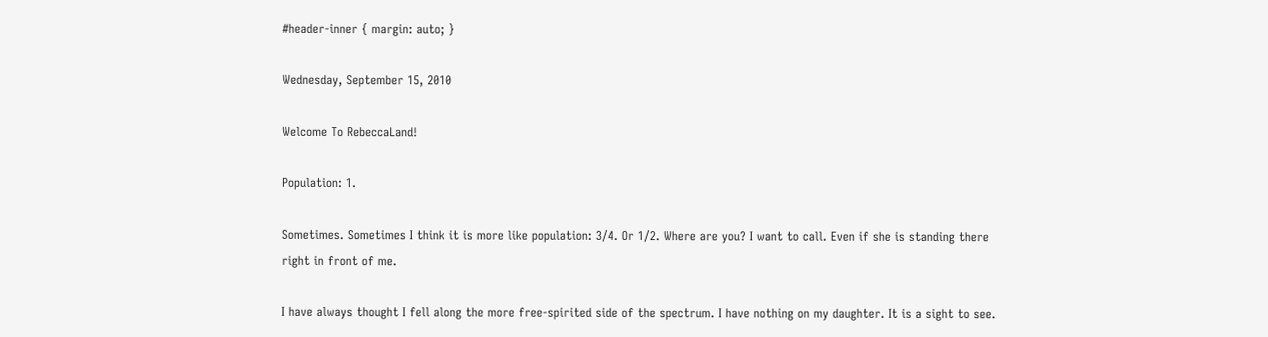#header-inner { margin: auto; }

Wednesday, September 15, 2010

Welcome To RebeccaLand!

Population: 1.

Sometimes. Sometimes I think it is more like population: 3/4. Or 1/2. Where are you? I want to call. Even if she is standing there right in front of me.

I have always thought I fell along the more free-spirited side of the spectrum. I have nothing on my daughter. It is a sight to see.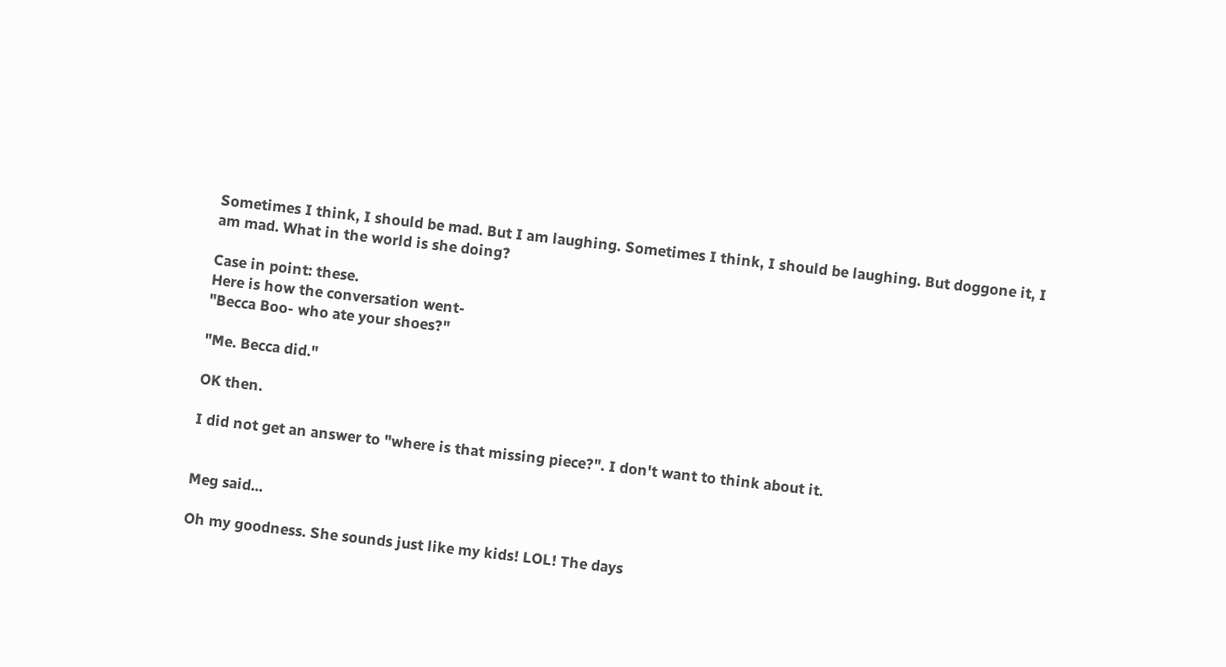Sometimes I think, I should be mad. But I am laughing. Sometimes I think, I should be laughing. But doggone it, I am mad. What in the world is she doing?

Case in point: these.
Here is how the conversation went-
"Becca Boo- who ate your shoes?"

"Me. Becca did."

OK then.

I did not get an answer to "where is that missing piece?". I don't want to think about it.


Meg said...

Oh my goodness. She sounds just like my kids! LOL! The days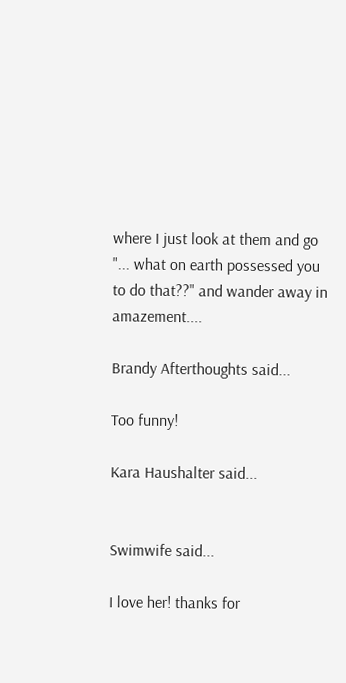where I just look at them and go "... what on earth possessed you to do that??" and wander away in amazement....

Brandy Afterthoughts said...

Too funny!

Kara Haushalter said...


Swimwife said...

I love her! thanks for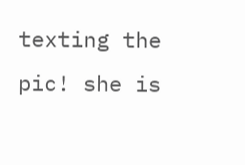texting the pic! she is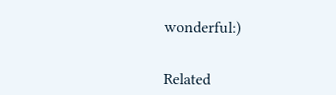wonderful:)


Related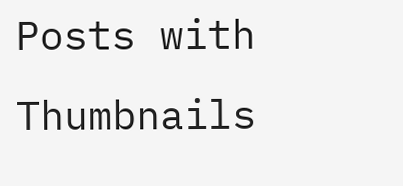Posts with Thumbnails